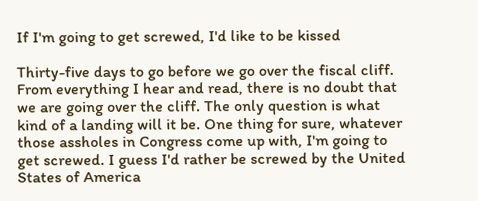If I'm going to get screwed, I'd like to be kissed

Thirty-five days to go before we go over the fiscal cliff. From everything I hear and read, there is no doubt that we are going over the cliff. The only question is what kind of a landing will it be. One thing for sure, whatever those assholes in Congress come up with, I'm going to get screwed. I guess I'd rather be screwed by the United States of America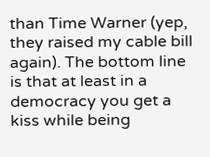than Time Warner (yep, they raised my cable bill again). The bottom line is that at least in a democracy you get a kiss while being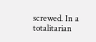screwed. In a totalitarian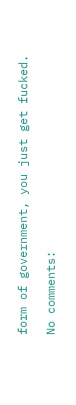form of government, you just get fucked.

No comments: